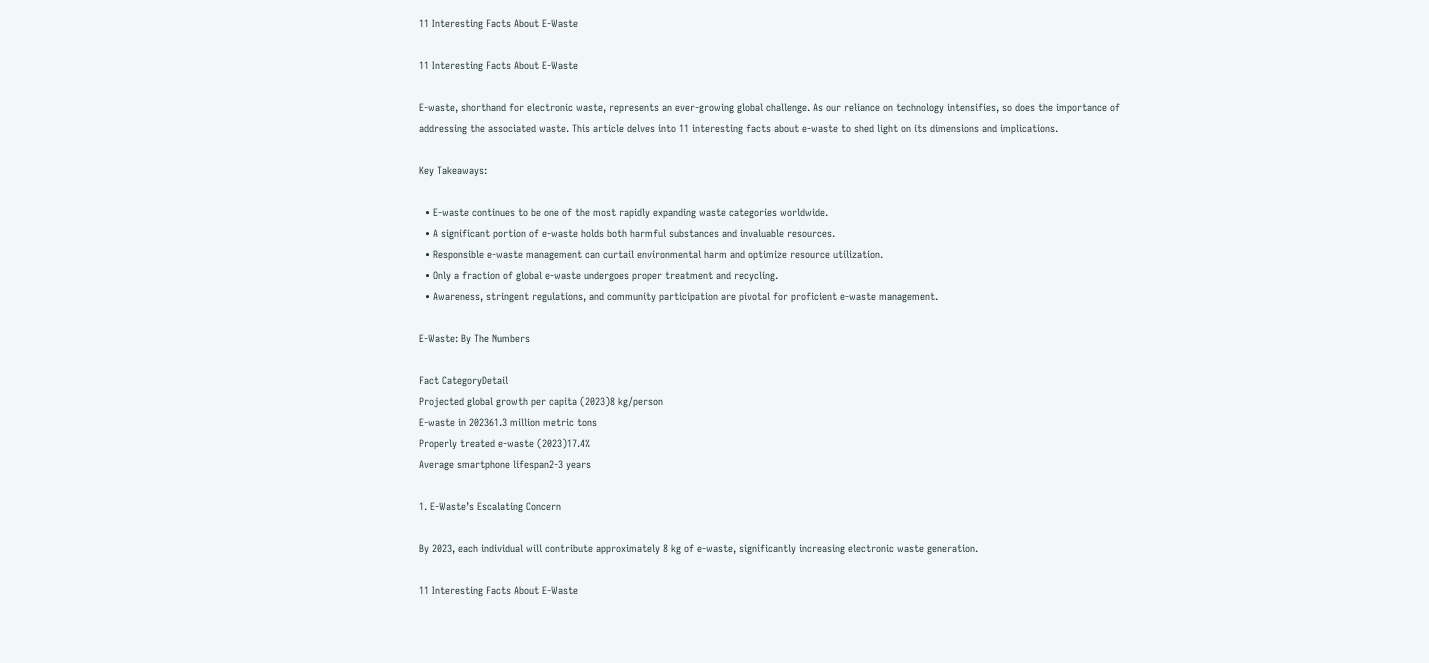11 Interesting Facts About E-Waste

11 Interesting Facts About E-Waste

E-waste, shorthand for electronic waste, represents an ever-growing global challenge. As our reliance on technology intensifies, so does the importance of addressing the associated waste. This article delves into 11 interesting facts about e-waste to shed light on its dimensions and implications.

Key Takeaways:

  • E-waste continues to be one of the most rapidly expanding waste categories worldwide.
  • A significant portion of e-waste holds both harmful substances and invaluable resources.
  • Responsible e-waste management can curtail environmental harm and optimize resource utilization.
  • Only a fraction of global e-waste undergoes proper treatment and recycling.
  • Awareness, stringent regulations, and community participation are pivotal for proficient e-waste management.

E-Waste: By The Numbers

Fact CategoryDetail
Projected global growth per capita (2023)8 kg/person
E-waste in 202361.3 million metric tons
Properly treated e-waste (2023)17.4%
Average smartphone lifespan2-3 years

1. E-Waste’s Escalating Concern

By 2023, each individual will contribute approximately 8 kg of e-waste, significantly increasing electronic waste generation.

11 Interesting Facts About E-Waste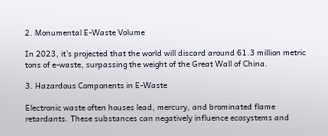2. Monumental E-Waste Volume

In 2023, it’s projected that the world will discard around 61.3 million metric tons of e-waste, surpassing the weight of the Great Wall of China.

3. Hazardous Components in E-Waste

Electronic waste often houses lead, mercury, and brominated flame retardants. These substances can negatively influence ecosystems and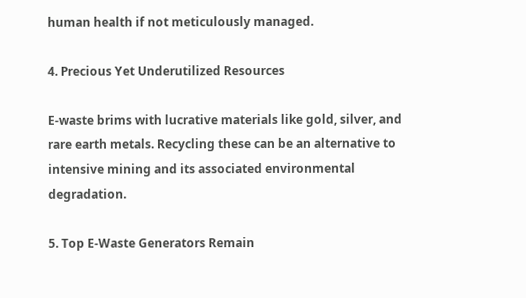human health if not meticulously managed.

4. Precious Yet Underutilized Resources

E-waste brims with lucrative materials like gold, silver, and rare earth metals. Recycling these can be an alternative to intensive mining and its associated environmental degradation.

5. Top E-Waste Generators Remain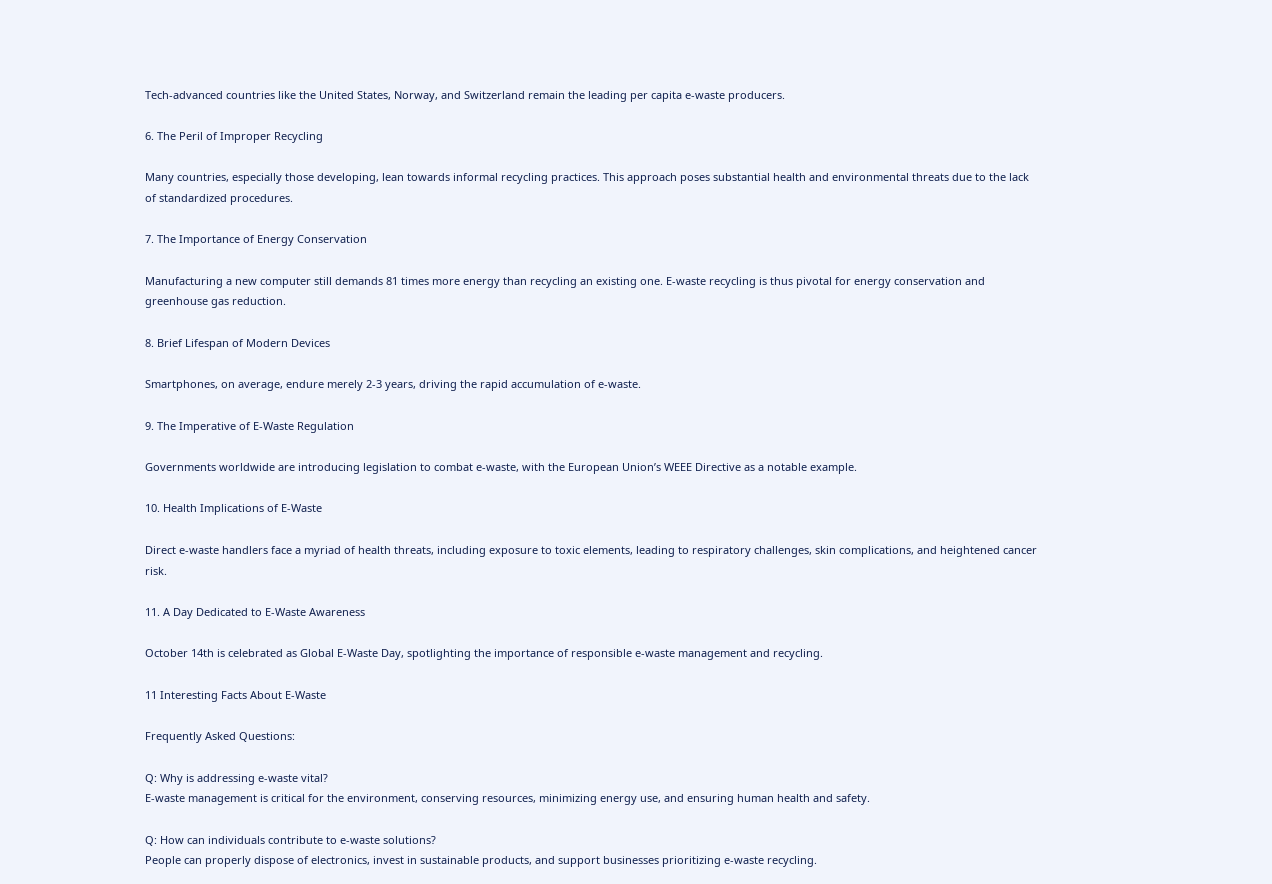Tech-advanced countries like the United States, Norway, and Switzerland remain the leading per capita e-waste producers.

6. The Peril of Improper Recycling

Many countries, especially those developing, lean towards informal recycling practices. This approach poses substantial health and environmental threats due to the lack of standardized procedures.

7. The Importance of Energy Conservation

Manufacturing a new computer still demands 81 times more energy than recycling an existing one. E-waste recycling is thus pivotal for energy conservation and greenhouse gas reduction.

8. Brief Lifespan of Modern Devices

Smartphones, on average, endure merely 2-3 years, driving the rapid accumulation of e-waste.

9. The Imperative of E-Waste Regulation

Governments worldwide are introducing legislation to combat e-waste, with the European Union’s WEEE Directive as a notable example.

10. Health Implications of E-Waste

Direct e-waste handlers face a myriad of health threats, including exposure to toxic elements, leading to respiratory challenges, skin complications, and heightened cancer risk.

11. A Day Dedicated to E-Waste Awareness

October 14th is celebrated as Global E-Waste Day, spotlighting the importance of responsible e-waste management and recycling.

11 Interesting Facts About E-Waste

Frequently Asked Questions:

Q: Why is addressing e-waste vital?
E-waste management is critical for the environment, conserving resources, minimizing energy use, and ensuring human health and safety.

Q: How can individuals contribute to e-waste solutions?
People can properly dispose of electronics, invest in sustainable products, and support businesses prioritizing e-waste recycling.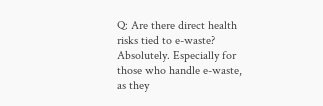Q: Are there direct health risks tied to e-waste?
Absolutely. Especially for those who handle e-waste, as they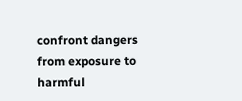confront dangers from exposure to harmful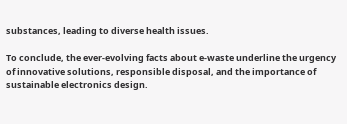substances, leading to diverse health issues.

To conclude, the ever-evolving facts about e-waste underline the urgency of innovative solutions, responsible disposal, and the importance of sustainable electronics design.